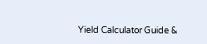Yield Calculator Guide &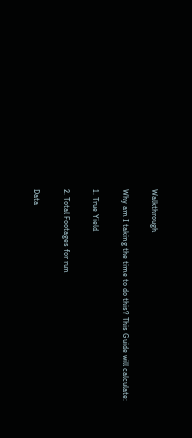Walkthrough

Why am I taking the time to do this? This Guide will calculate:

1. True Yield

2. Total Footages for run

Data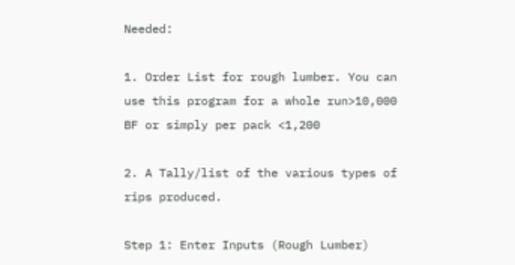Needed:

1. Order List for rough lumber. You can use this program for a whole run>10,000 BF or simply per pack <1,200

2. A Tally/list of the various types of rips produced.

Step 1: Enter Inputs (Rough Lumber)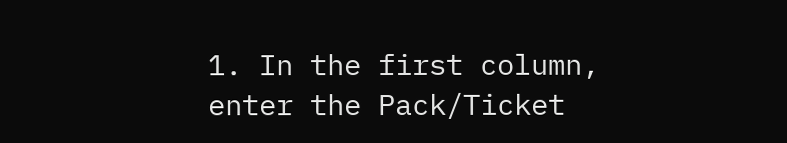1. In the first column, enter the Pack/Ticket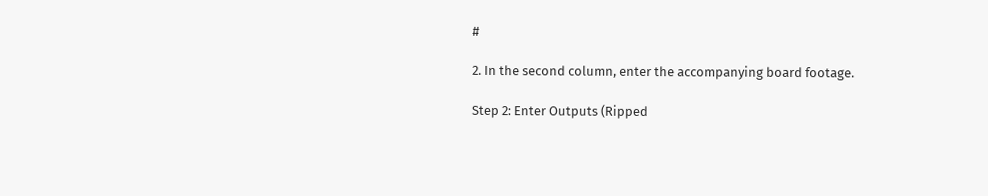#

2. In the second column, enter the accompanying board footage.

Step 2: Enter Outputs (Ripped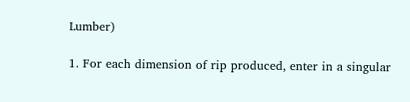Lumber)

1. For each dimension of rip produced, enter in a singular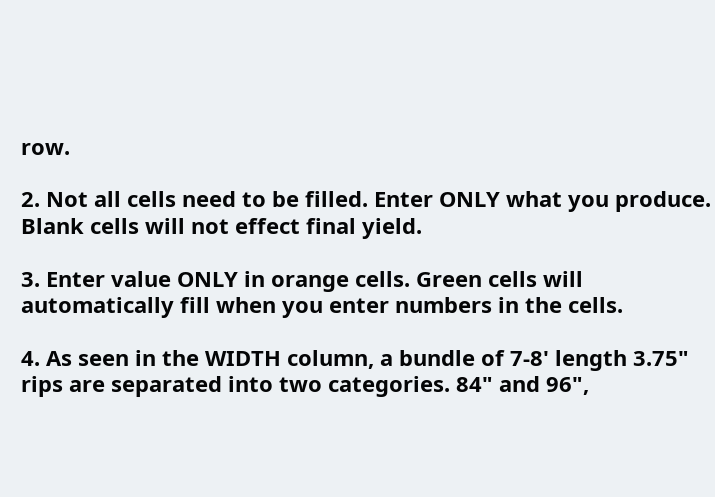row.

2. Not all cells need to be filled. Enter ONLY what you produce. Blank cells will not effect final yield.

3. Enter value ONLY in orange cells. Green cells will automatically fill when you enter numbers in the cells.

4. As seen in the WIDTH column, a bundle of 7-8' length 3.75" rips are separated into two categories. 84" and 96",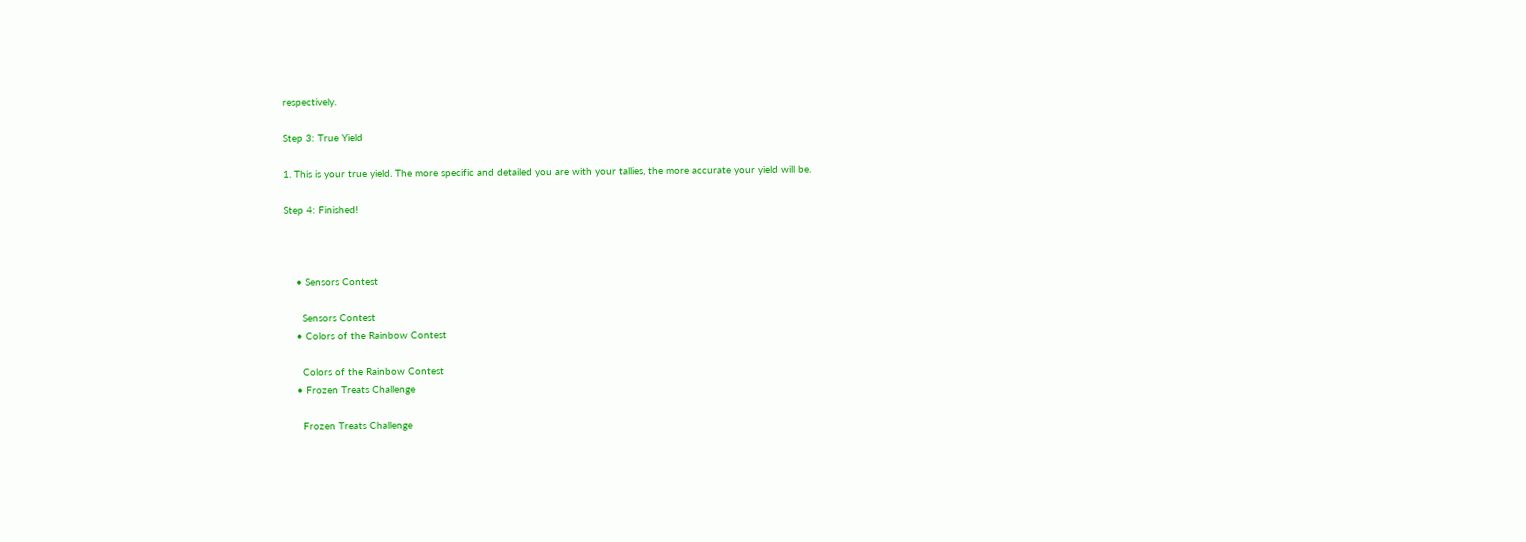respectively.

Step 3: True Yield

1. This is your true yield. The more specific and detailed you are with your tallies, the more accurate your yield will be.

Step 4: Finished!



    • Sensors Contest

      Sensors Contest
    • Colors of the Rainbow Contest

      Colors of the Rainbow Contest
    • Frozen Treats Challenge

      Frozen Treats Challenge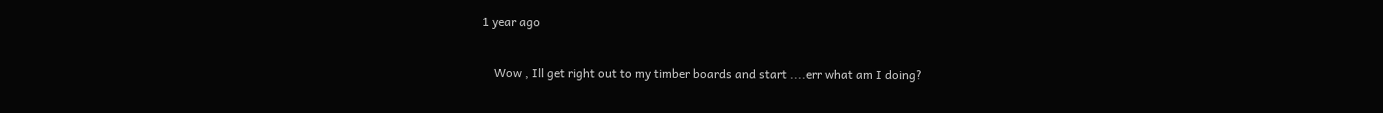1 year ago

    Wow , Ill get right out to my timber boards and start ....err what am I doing?